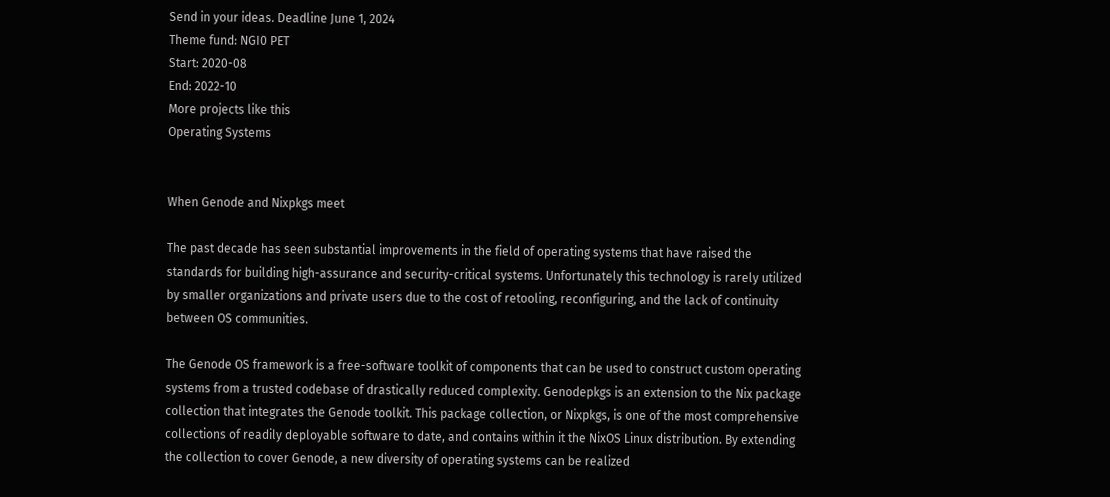Send in your ideas. Deadline June 1, 2024
Theme fund: NGI0 PET
Start: 2020-08
End: 2022-10
More projects like this
Operating Systems


When Genode and Nixpkgs meet

The past decade has seen substantial improvements in the field of operating systems that have raised the standards for building high-assurance and security-critical systems. Unfortunately this technology is rarely utilized by smaller organizations and private users due to the cost of retooling, reconfiguring, and the lack of continuity between OS communities.

The Genode OS framework is a free-software toolkit of components that can be used to construct custom operating systems from a trusted codebase of drastically reduced complexity. Genodepkgs is an extension to the Nix package collection that integrates the Genode toolkit. This package collection, or Nixpkgs, is one of the most comprehensive collections of readily deployable software to date, and contains within it the NixOS Linux distribution. By extending the collection to cover Genode, a new diversity of operating systems can be realized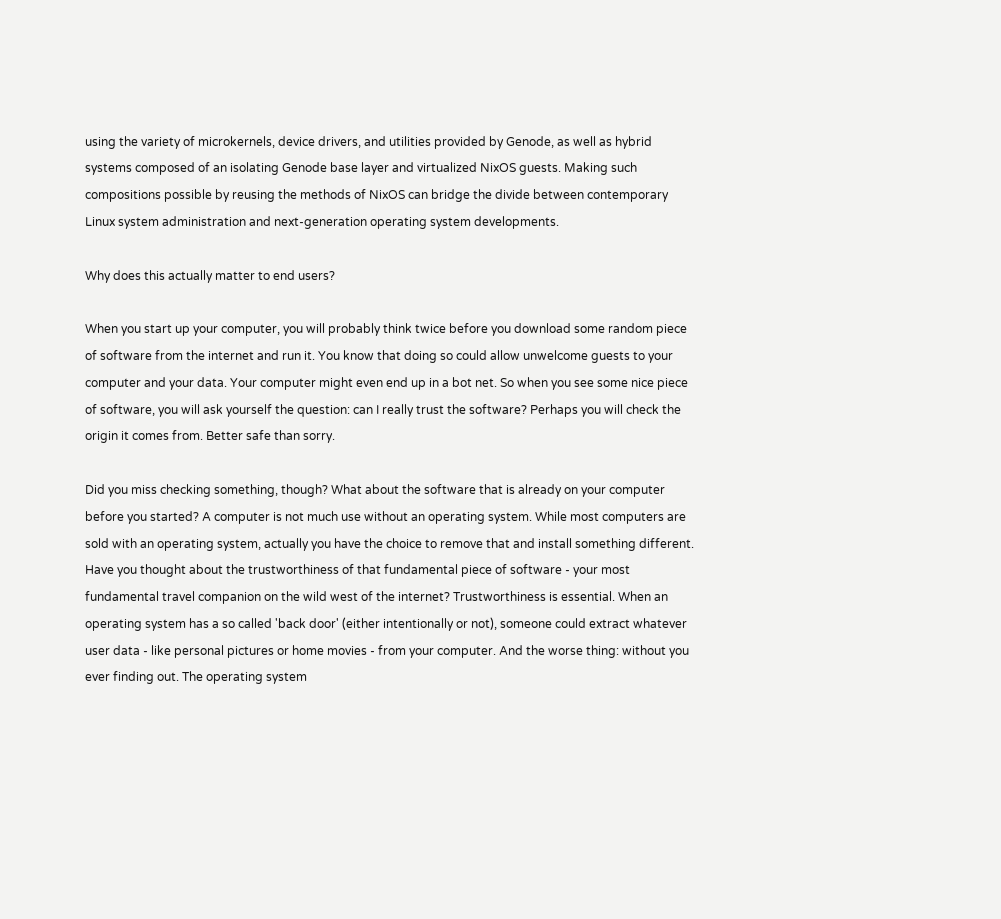using the variety of microkernels, device drivers, and utilities provided by Genode, as well as hybrid systems composed of an isolating Genode base layer and virtualized NixOS guests. Making such compositions possible by reusing the methods of NixOS can bridge the divide between contemporary Linux system administration and next-generation operating system developments.

Why does this actually matter to end users?

When you start up your computer, you will probably think twice before you download some random piece of software from the internet and run it. You know that doing so could allow unwelcome guests to your computer and your data. Your computer might even end up in a bot net. So when you see some nice piece of software, you will ask yourself the question: can I really trust the software? Perhaps you will check the origin it comes from. Better safe than sorry.

Did you miss checking something, though? What about the software that is already on your computer before you started? A computer is not much use without an operating system. While most computers are sold with an operating system, actually you have the choice to remove that and install something different. Have you thought about the trustworthiness of that fundamental piece of software - your most fundamental travel companion on the wild west of the internet? Trustworthiness is essential. When an operating system has a so called 'back door' (either intentionally or not), someone could extract whatever user data - like personal pictures or home movies - from your computer. And the worse thing: without you ever finding out. The operating system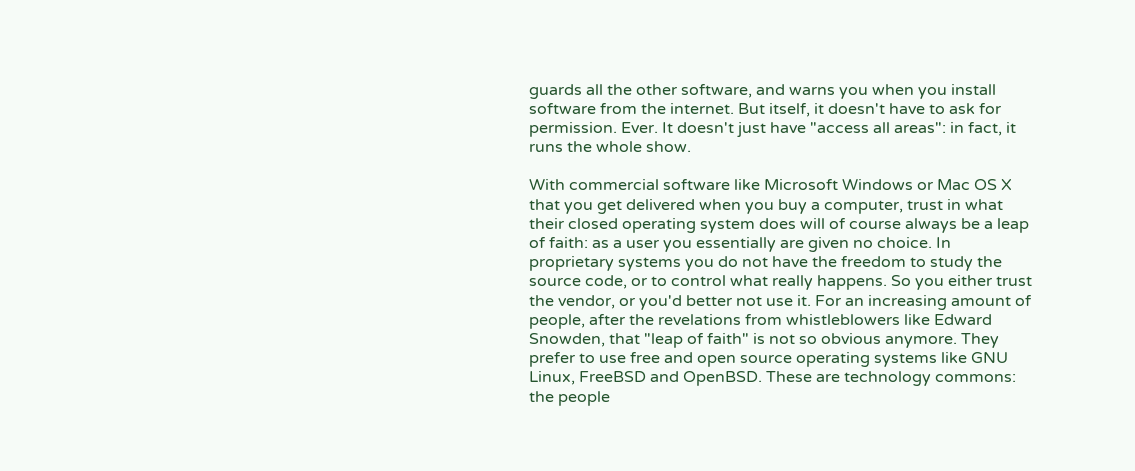guards all the other software, and warns you when you install software from the internet. But itself, it doesn't have to ask for permission. Ever. It doesn't just have "access all areas": in fact, it runs the whole show.

With commercial software like Microsoft Windows or Mac OS X that you get delivered when you buy a computer, trust in what their closed operating system does will of course always be a leap of faith: as a user you essentially are given no choice. In proprietary systems you do not have the freedom to study the source code, or to control what really happens. So you either trust the vendor, or you'd better not use it. For an increasing amount of people, after the revelations from whistleblowers like Edward Snowden, that "leap of faith" is not so obvious anymore. They prefer to use free and open source operating systems like GNU Linux, FreeBSD and OpenBSD. These are technology commons: the people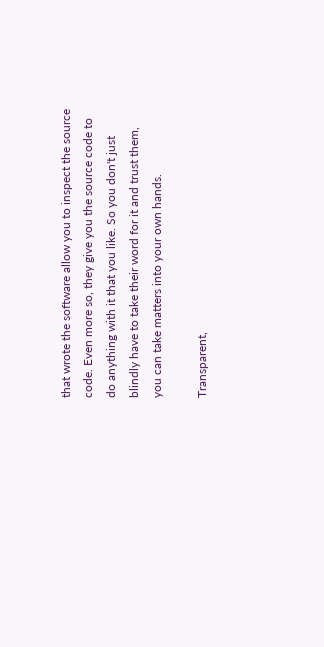that wrote the software allow you to inspect the source code. Even more so, they give you the source code to do anything with it that you like. So you don't just blindly have to take their word for it and trust them, you can take matters into your own hands.

Transparent,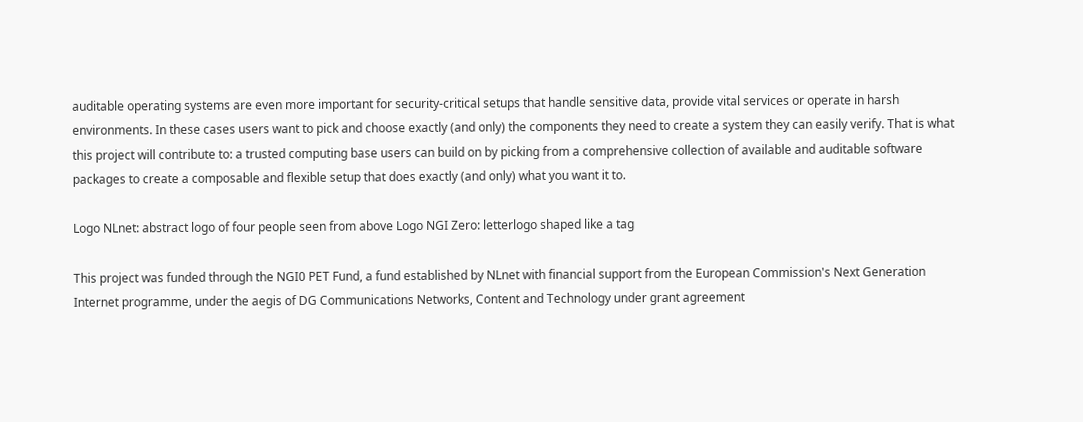auditable operating systems are even more important for security-critical setups that handle sensitive data, provide vital services or operate in harsh environments. In these cases users want to pick and choose exactly (and only) the components they need to create a system they can easily verify. That is what this project will contribute to: a trusted computing base users can build on by picking from a comprehensive collection of available and auditable software packages to create a composable and flexible setup that does exactly (and only) what you want it to.

Logo NLnet: abstract logo of four people seen from above Logo NGI Zero: letterlogo shaped like a tag

This project was funded through the NGI0 PET Fund, a fund established by NLnet with financial support from the European Commission's Next Generation Internet programme, under the aegis of DG Communications Networks, Content and Technology under grant agreement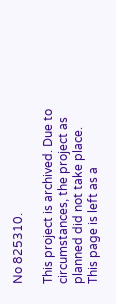No 825310.

This project is archived. Due to circumstances, the project as planned did not take place. This page is left as a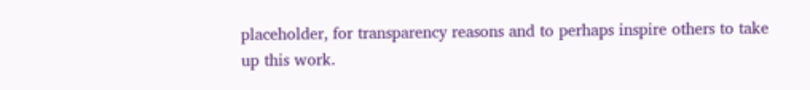placeholder, for transparency reasons and to perhaps inspire others to take up this work.